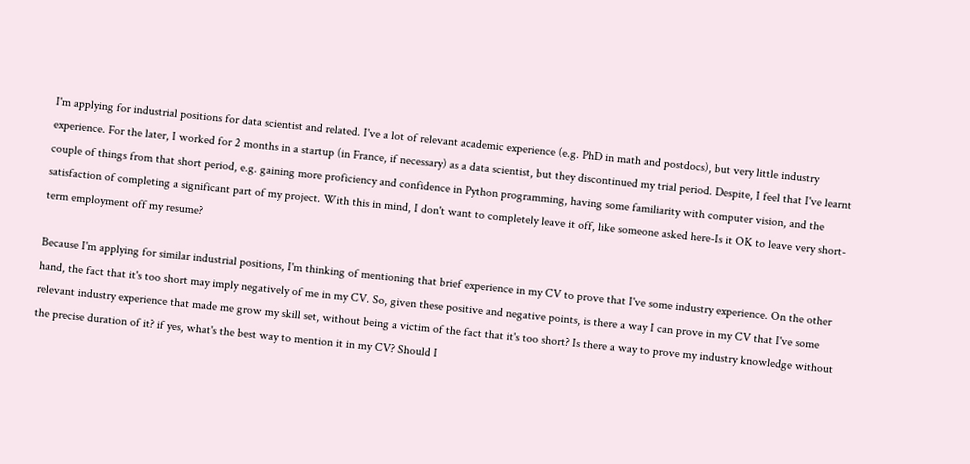I'm applying for industrial positions for data scientist and related. I've a lot of relevant academic experience (e.g. PhD in math and postdocs), but very little industry experience. For the later, I worked for 2 months in a startup (in France, if necessary) as a data scientist, but they discontinued my trial period. Despite, I feel that I've learnt couple of things from that short period, e.g. gaining more proficiency and confidence in Python programming, having some familiarity with computer vision, and the satisfaction of completing a significant part of my project. With this in mind, I don't want to completely leave it off, like someone asked here-Is it OK to leave very short-term employment off my resume?

Because I'm applying for similar industrial positions, I'm thinking of mentioning that brief experience in my CV to prove that I've some industry experience. On the other hand, the fact that it's too short may imply negatively of me in my CV. So, given these positive and negative points, is there a way I can prove in my CV that I've some relevant industry experience that made me grow my skill set, without being a victim of the fact that it's too short? Is there a way to prove my industry knowledge without the precise duration of it? if yes, what's the best way to mention it in my CV? Should I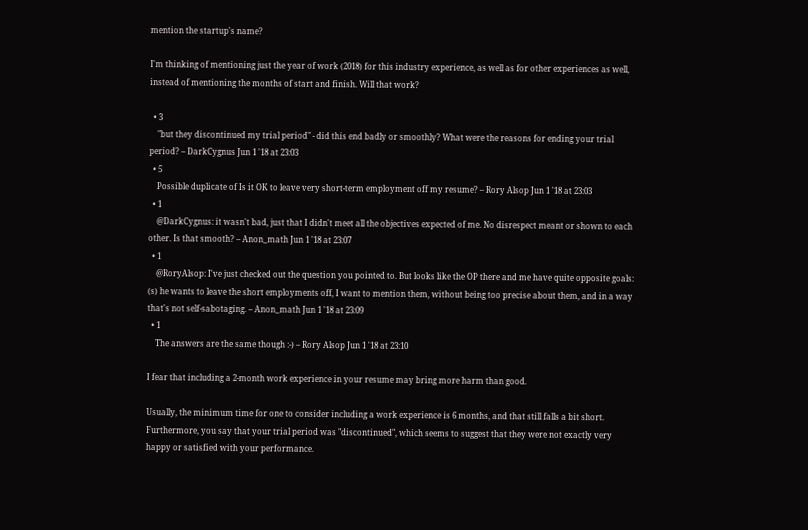mention the startup's name?

I'm thinking of mentioning just the year of work (2018) for this industry experience, as well as for other experiences as well, instead of mentioning the months of start and finish. Will that work?

  • 3
    "but they discontinued my trial period" - did this end badly or smoothly? What were the reasons for ending your trial period? – DarkCygnus Jun 1 '18 at 23:03
  • 5
    Possible duplicate of Is it OK to leave very short-term employment off my resume? – Rory Alsop Jun 1 '18 at 23:03
  • 1
    @DarkCygnus: it wasn't bad, just that I didn't meet all the objectives expected of me. No disrespect meant or shown to each other. Is that smooth? – Anon_math Jun 1 '18 at 23:07
  • 1
    @RoryAlsop: I've just checked out the question you pointed to. But looks like the OP there and me have quite opposite goals: (s) he wants to leave the short employments off, I want to mention them, without being too precise about them, and in a way that's not self-sabotaging. – Anon_math Jun 1 '18 at 23:09
  • 1
    The answers are the same though :-) – Rory Alsop Jun 1 '18 at 23:10

I fear that including a 2-month work experience in your resume may bring more harm than good.

Usually, the minimum time for one to consider including a work experience is 6 months, and that still falls a bit short. Furthermore, you say that your trial period was "discontinued", which seems to suggest that they were not exactly very happy or satisfied with your performance.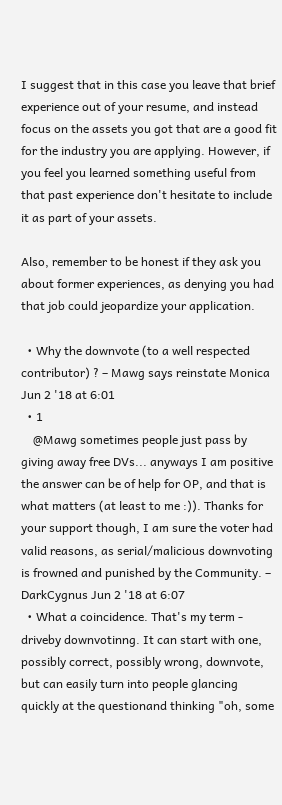I suggest that in this case you leave that brief experience out of your resume, and instead focus on the assets you got that are a good fit for the industry you are applying. However, if you feel you learned something useful from that past experience don't hesitate to include it as part of your assets.

Also, remember to be honest if they ask you about former experiences, as denying you had that job could jeopardize your application.

  • Why the downvote (to a well respected contributor) ? – Mawg says reinstate Monica Jun 2 '18 at 6:01
  • 1
    @Mawg sometimes people just pass by giving away free DVs... anyways I am positive the answer can be of help for OP, and that is what matters (at least to me :)). Thanks for your support though, I am sure the voter had valid reasons, as serial/malicious downvoting is frowned and punished by the Community. – DarkCygnus Jun 2 '18 at 6:07
  • What a coincidence. That's my term - driveby downvotinng. It can start with one, possibly correct, possibly wrong, downvote, but can easily turn into people glancing quickly at the questionand thinking "oh, some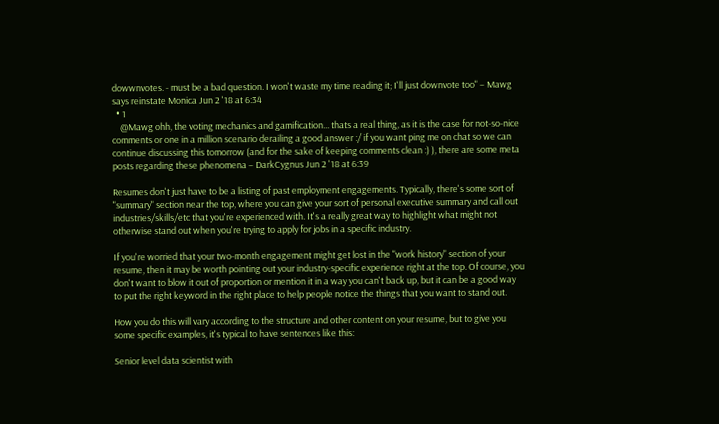dowwnvotes. - must be a bad question. I won't waste my time reading it; I'll just downvote too" – Mawg says reinstate Monica Jun 2 '18 at 6:34
  • 1
    @Mawg ohh, the voting mechanics and gamification... thats a real thing, as it is the case for not-so-nice comments or one in a million scenario derailing a good answer :/ if you want ping me on chat so we can continue discussing this tomorrow (and for the sake of keeping comments clean :) ), there are some meta posts regarding these phenomena – DarkCygnus Jun 2 '18 at 6:39

Resumes don't just have to be a listing of past employment engagements. Typically, there's some sort of "summary" section near the top, where you can give your sort of personal executive summary and call out industries/skills/etc that you're experienced with. It's a really great way to highlight what might not otherwise stand out when you're trying to apply for jobs in a specific industry.

If you're worried that your two-month engagement might get lost in the "work history" section of your resume, then it may be worth pointing out your industry-specific experience right at the top. Of course, you don't want to blow it out of proportion or mention it in a way you can't back up, but it can be a good way to put the right keyword in the right place to help people notice the things that you want to stand out.

How you do this will vary according to the structure and other content on your resume, but to give you some specific examples, it's typical to have sentences like this:

Senior level data scientist with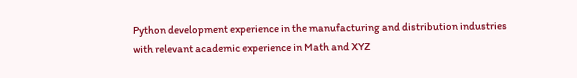Python development experience in the manufacturing and distribution industries with relevant academic experience in Math and XYZ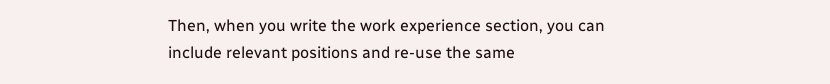Then, when you write the work experience section, you can include relevant positions and re-use the same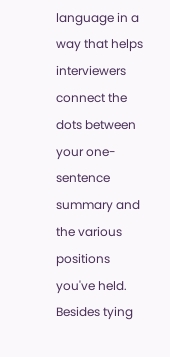language in a way that helps interviewers connect the dots between your one-sentence summary and the various positions you've held. Besides tying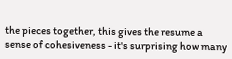the pieces together, this gives the resume a sense of cohesiveness - it's surprising how many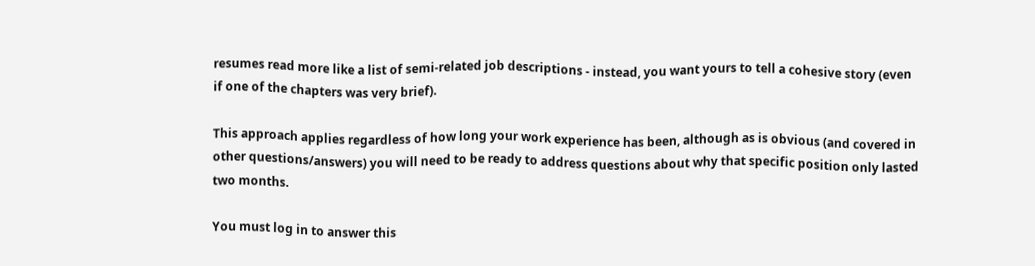resumes read more like a list of semi-related job descriptions - instead, you want yours to tell a cohesive story (even if one of the chapters was very brief).

This approach applies regardless of how long your work experience has been, although as is obvious (and covered in other questions/answers) you will need to be ready to address questions about why that specific position only lasted two months.

You must log in to answer this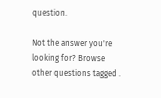question.

Not the answer you're looking for? Browse other questions tagged .